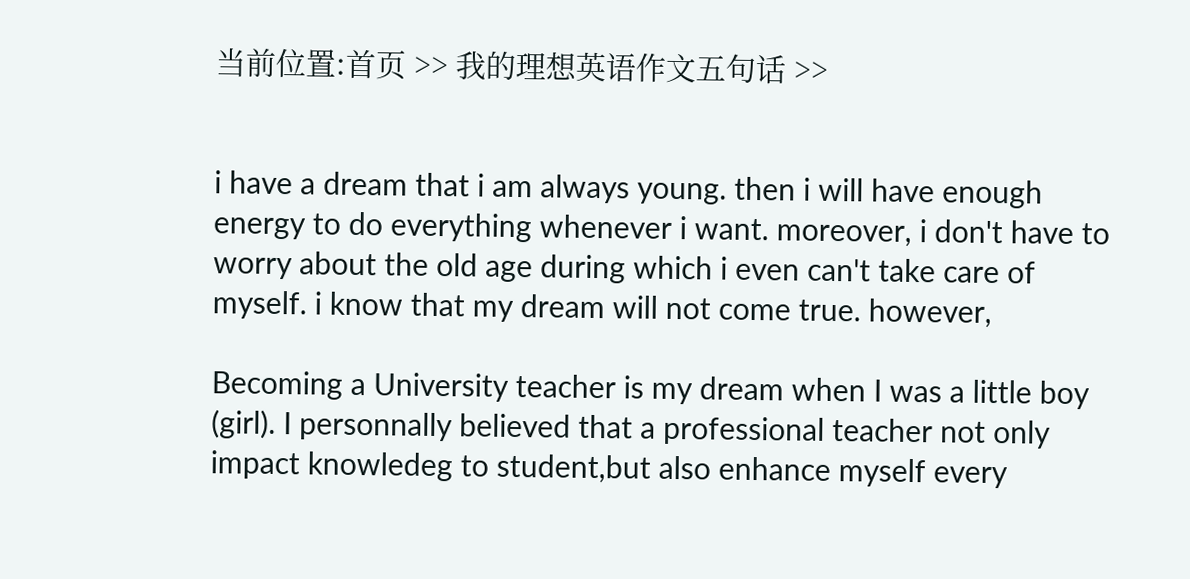当前位置:首页 >> 我的理想英语作文五句话 >>


i have a dream that i am always young. then i will have enough energy to do everything whenever i want. moreover, i don't have to worry about the old age during which i even can't take care of myself. i know that my dream will not come true. however,

Becoming a University teacher is my dream when I was a little boy (girl). I personnally believed that a professional teacher not only impact knowledeg to student,but also enhance myself every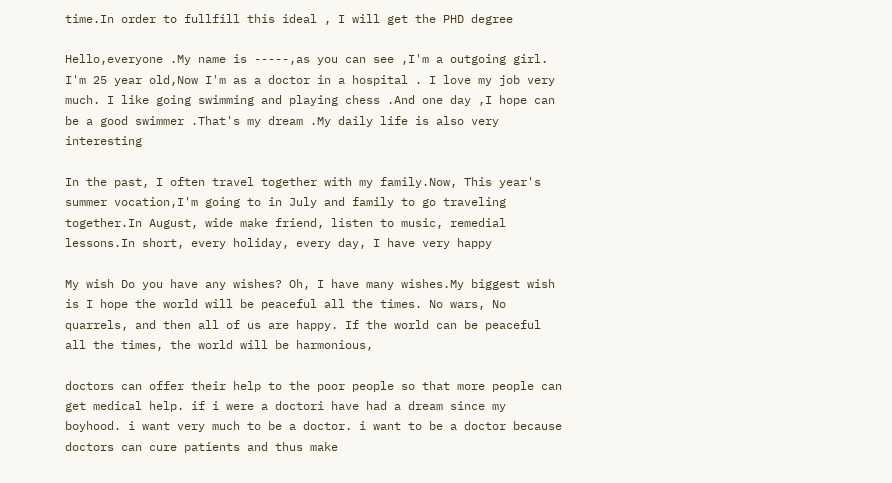time.In order to fullfill this ideal , I will get the PHD degree

Hello,everyone .My name is -----,as you can see ,I'm a outgoing girl. I'm 25 year old,Now I'm as a doctor in a hospital . I love my job very much. I like going swimming and playing chess .And one day ,I hope can be a good swimmer .That's my dream .My daily life is also very interesting

In the past, I often travel together with my family.Now, This year's summer vocation,I'm going to in July and family to go traveling together.In August, wide make friend, listen to music, remedial lessons.In short, every holiday, every day, I have very happy

My wish Do you have any wishes? Oh, I have many wishes.My biggest wish is I hope the world will be peaceful all the times. No wars, No quarrels, and then all of us are happy. If the world can be peaceful all the times, the world will be harmonious,

doctors can offer their help to the poor people so that more people can get medical help. if i were a doctori have had a dream since my boyhood. i want very much to be a doctor. i want to be a doctor because doctors can cure patients and thus make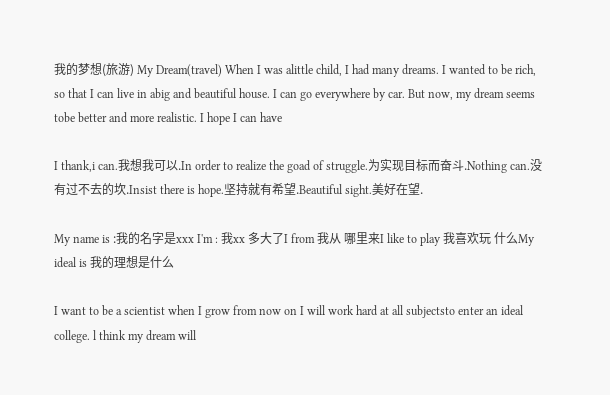我的梦想(旅游) My Dream(travel) When I was alittle child, I had many dreams. I wanted to be rich, so that I can live in abig and beautiful house. I can go everywhere by car. But now, my dream seems tobe better and more realistic. I hope I can have

I thank,i can.我想我可以.In order to realize the goad of struggle.为实现目标而奋斗.Nothing can.没有过不去的坎.Insist there is hope.坚持就有希望.Beautiful sight.美好在望.

My name is :我的名字是xxx I'm : 我xx 多大了I from 我从 哪里来I like to play 我喜欢玩 什么My ideal is 我的理想是什么

I want to be a scientist when I grow from now on I will work hard at all subjectsto enter an ideal college. l think my dream will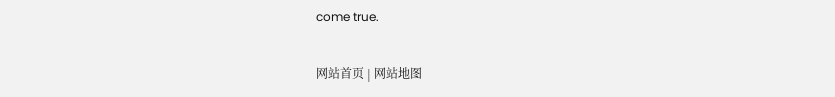come true.

网站首页 | 网站地图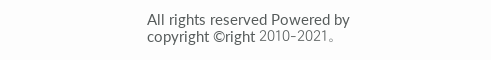All rights reserved Powered by
copyright ©right 2010-2021。